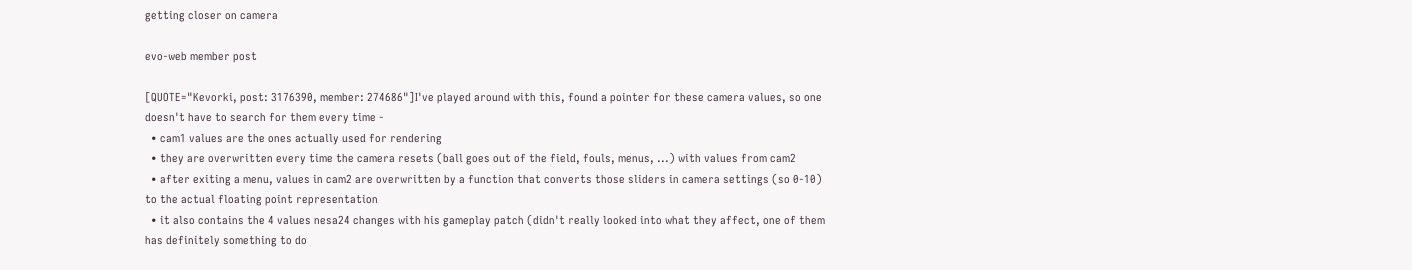getting closer on camera

evo-web member post

[QUOTE="Kevorki, post: 3176390, member: 274686"]I've played around with this, found a pointer for these camera values, so one doesn't have to search for them every time -
  • cam1 values are the ones actually used for rendering
  • they are overwritten every time the camera resets (ball goes out of the field, fouls, menus, ...) with values from cam2
  • after exiting a menu, values in cam2 are overwritten by a function that converts those sliders in camera settings (so 0-10) to the actual floating point representation
  • it also contains the 4 values nesa24 changes with his gameplay patch (didn't really looked into what they affect, one of them has definitely something to do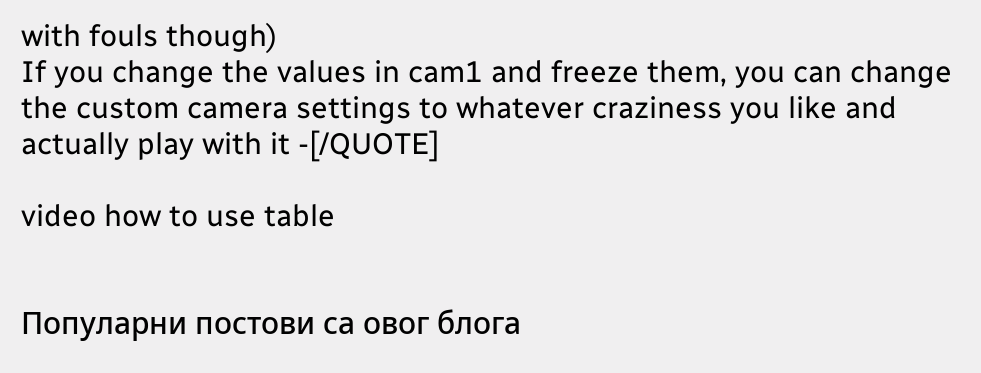with fouls though)
If you change the values in cam1 and freeze them, you can change the custom camera settings to whatever craziness you like and actually play with it -[/QUOTE]

video how to use table


Популарни постови са овог блога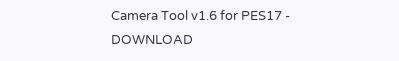Camera Tool v1.6 for PES17 - DOWNLOAD